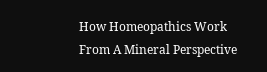How Homeopathics Work From A Mineral Perspective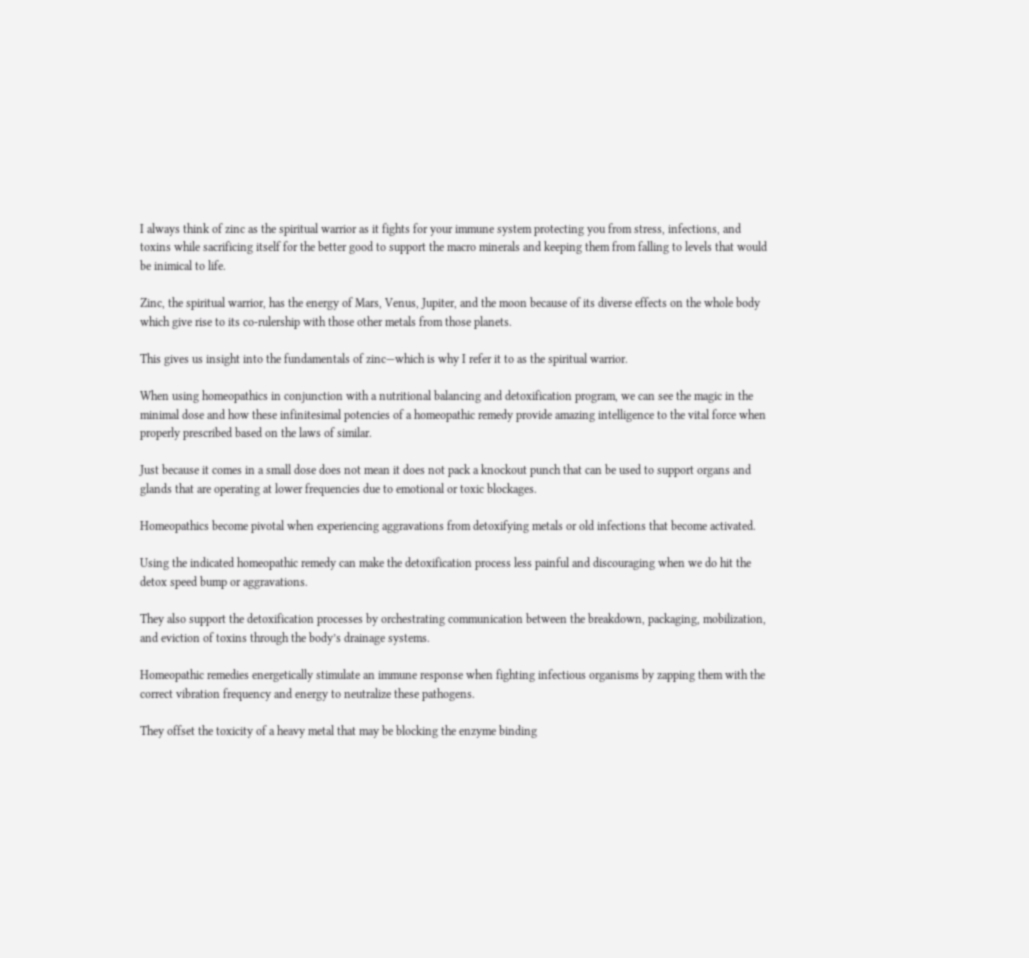I always think of zinc as the spiritual warrior as it fights for your immune system protecting you from stress, infections, and toxins while sacrificing itself for the better good to support the macro minerals and keeping them from falling to levels that would be inimical to life.

Zinc, the spiritual warrior, has the energy of Mars, Venus, Jupiter, and the moon because of its diverse effects on the whole body which give rise to its co-rulership with those other metals from those planets.

This gives us insight into the fundamentals of zinc—which is why I refer it to as the spiritual warrior.

When using homeopathics in conjunction with a nutritional balancing and detoxification program, we can see the magic in the minimal dose and how these infinitesimal potencies of a homeopathic remedy provide amazing intelligence to the vital force when properly prescribed based on the laws of similar.

Just because it comes in a small dose does not mean it does not pack a knockout punch that can be used to support organs and glands that are operating at lower frequencies due to emotional or toxic blockages.

Homeopathics become pivotal when experiencing aggravations from detoxifying metals or old infections that become activated.

Using the indicated homeopathic remedy can make the detoxification process less painful and discouraging when we do hit the detox speed bump or aggravations.

They also support the detoxification processes by orchestrating communication between the breakdown, packaging, mobilization, and eviction of toxins through the body’s drainage systems.

Homeopathic remedies energetically stimulate an immune response when fighting infectious organisms by zapping them with the correct vibration frequency and energy to neutralize these pathogens.

They offset the toxicity of a heavy metal that may be blocking the enzyme binding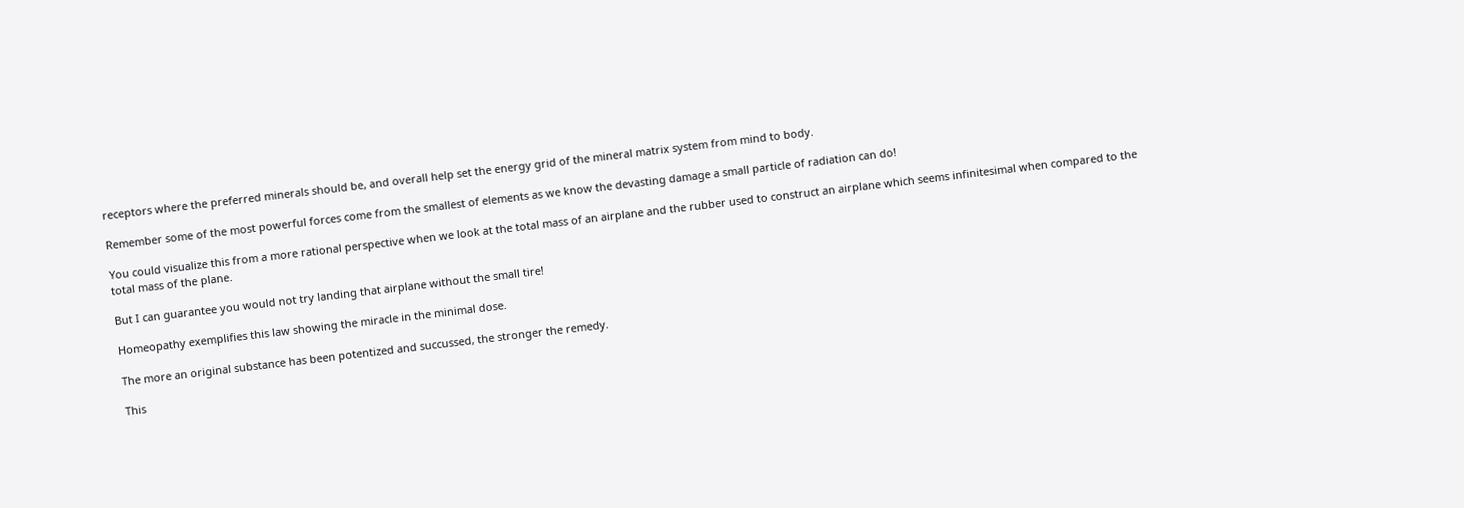receptors where the preferred minerals should be, and overall help set the energy grid of the mineral matrix system from mind to body.

Remember some of the most powerful forces come from the smallest of elements as we know the devasting damage a small particle of radiation can do!

You could visualize this from a more rational perspective when we look at the total mass of an airplane and the rubber used to construct an airplane which seems infinitesimal when compared to the total mass of the plane.

But I can guarantee you would not try landing that airplane without the small tire!

Homeopathy exemplifies this law showing the miracle in the minimal dose.

The more an original substance has been potentized and succussed, the stronger the remedy.

This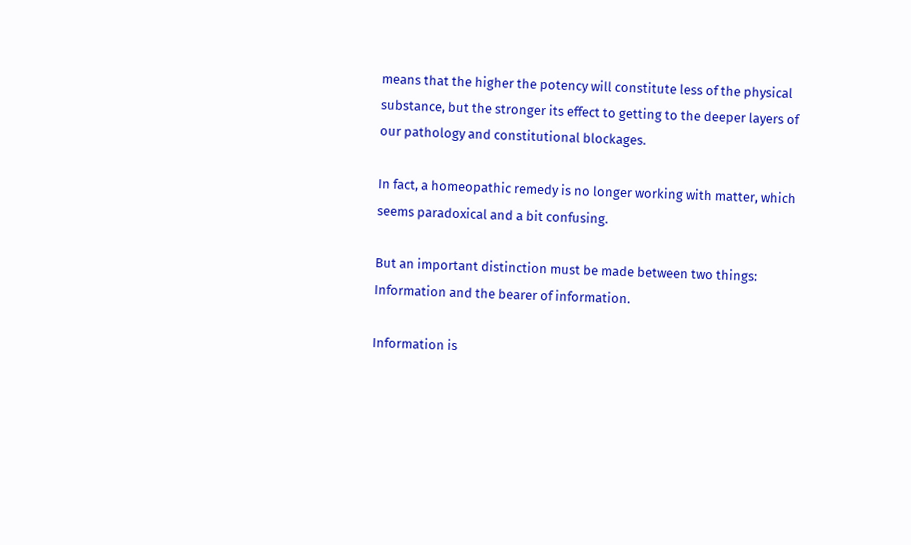means that the higher the potency will constitute less of the physical substance, but the stronger its effect to getting to the deeper layers of our pathology and constitutional blockages.

In fact, a homeopathic remedy is no longer working with matter, which seems paradoxical and a bit confusing.

But an important distinction must be made between two things: Information and the bearer of information.

Information is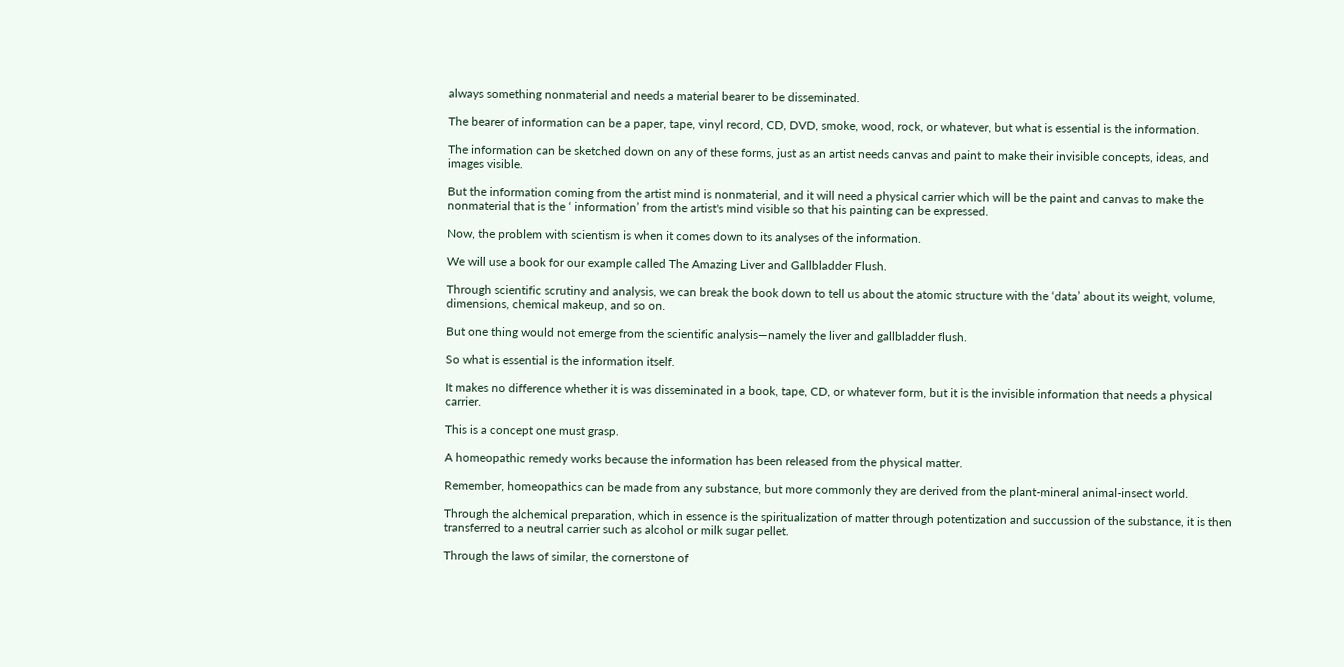always something nonmaterial and needs a material bearer to be disseminated.

The bearer of information can be a paper, tape, vinyl record, CD, DVD, smoke, wood, rock, or whatever, but what is essential is the information.

The information can be sketched down on any of these forms, just as an artist needs canvas and paint to make their invisible concepts, ideas, and images visible.

But the information coming from the artist mind is nonmaterial, and it will need a physical carrier which will be the paint and canvas to make the nonmaterial that is the ‘ information’ from the artist's mind visible so that his painting can be expressed.

Now, the problem with scientism is when it comes down to its analyses of the information.

We will use a book for our example called The Amazing Liver and Gallbladder Flush.

Through scientific scrutiny and analysis, we can break the book down to tell us about the atomic structure with the ‘data’ about its weight, volume, dimensions, chemical makeup, and so on.

But one thing would not emerge from the scientific analysis—namely the liver and gallbladder flush.

So what is essential is the information itself.

It makes no difference whether it is was disseminated in a book, tape, CD, or whatever form, but it is the invisible information that needs a physical carrier.

This is a concept one must grasp.

A homeopathic remedy works because the information has been released from the physical matter.

Remember, homeopathics can be made from any substance, but more commonly they are derived from the plant-mineral animal-insect world.

Through the alchemical preparation, which in essence is the spiritualization of matter through potentization and succussion of the substance, it is then transferred to a neutral carrier such as alcohol or milk sugar pellet.

Through the laws of similar, the cornerstone of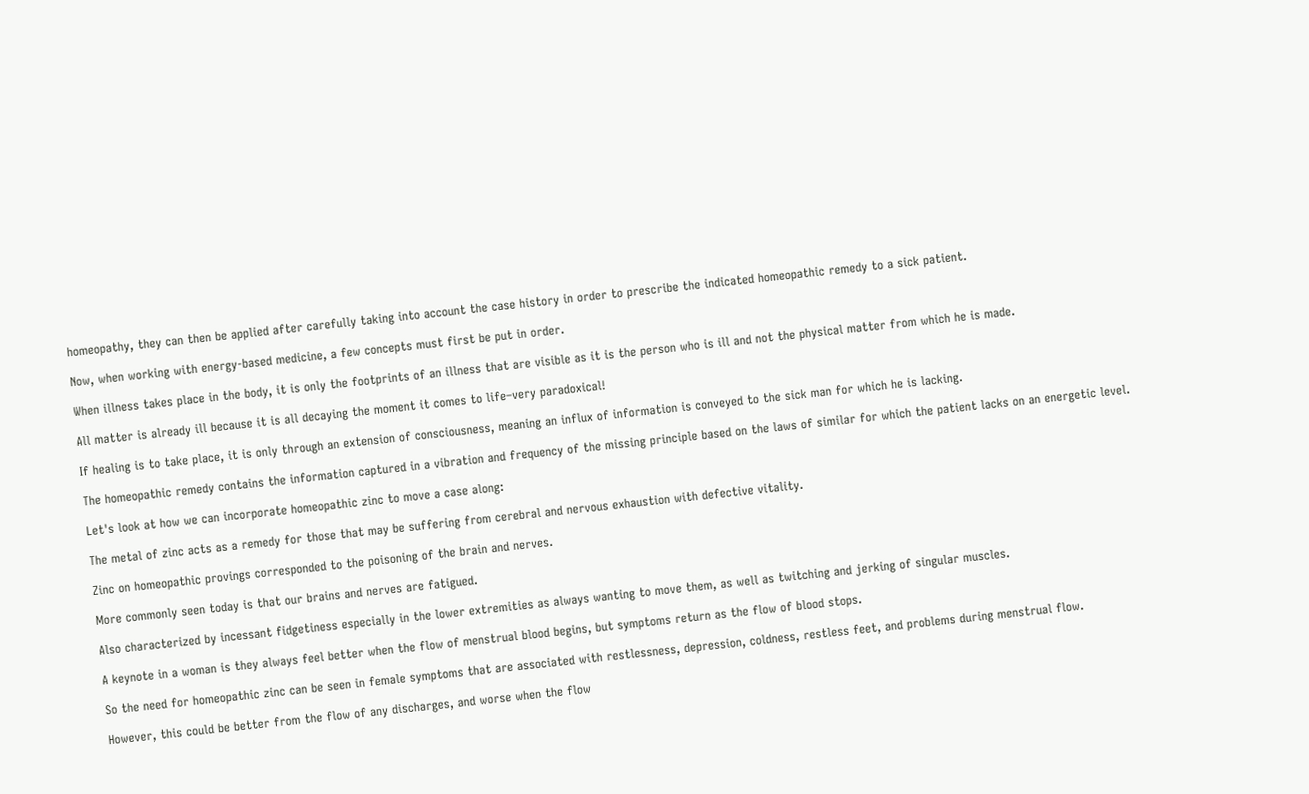homeopathy, they can then be applied after carefully taking into account the case history in order to prescribe the indicated homeopathic remedy to a sick patient.

Now, when working with energy-based medicine, a few concepts must first be put in order.

When illness takes place in the body, it is only the footprints of an illness that are visible as it is the person who is ill and not the physical matter from which he is made.

All matter is already ill because it is all decaying the moment it comes to life–very paradoxical!

If healing is to take place, it is only through an extension of consciousness, meaning an influx of information is conveyed to the sick man for which he is lacking.

The homeopathic remedy contains the information captured in a vibration and frequency of the missing principle based on the laws of similar for which the patient lacks on an energetic level.

Let's look at how we can incorporate homeopathic zinc to move a case along:

The metal of zinc acts as a remedy for those that may be suffering from cerebral and nervous exhaustion with defective vitality.

Zinc on homeopathic provings corresponded to the poisoning of the brain and nerves.

More commonly seen today is that our brains and nerves are fatigued.

Also characterized by incessant fidgetiness especially in the lower extremities as always wanting to move them, as well as twitching and jerking of singular muscles.

A keynote in a woman is they always feel better when the flow of menstrual blood begins, but symptoms return as the flow of blood stops.

So the need for homeopathic zinc can be seen in female symptoms that are associated with restlessness, depression, coldness, restless feet, and problems during menstrual flow.

However, this could be better from the flow of any discharges, and worse when the flow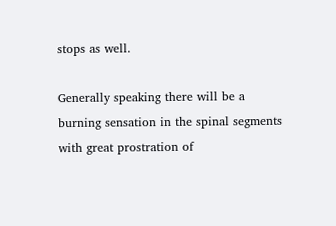stops as well.

Generally speaking there will be a burning sensation in the spinal segments with great prostration of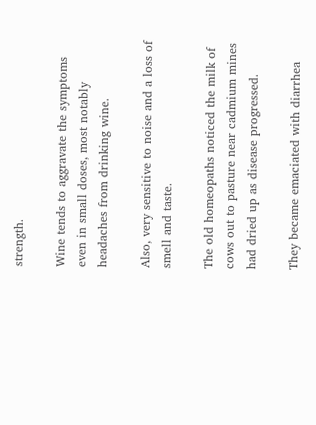strength.

Wine tends to aggravate the symptoms even in small doses, most notably headaches from drinking wine.

Also, very sensitive to noise and a loss of smell and taste.

The old homeopaths noticed the milk of cows out to pasture near cadmium mines had dried up as disease progressed.

They became emaciated with diarrhea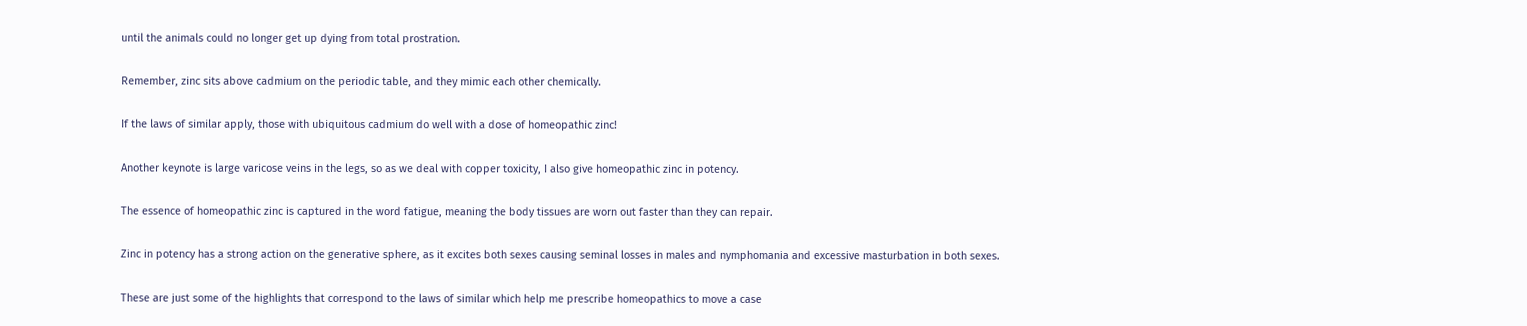until the animals could no longer get up dying from total prostration.

Remember, zinc sits above cadmium on the periodic table, and they mimic each other chemically.

If the laws of similar apply, those with ubiquitous cadmium do well with a dose of homeopathic zinc!

Another keynote is large varicose veins in the legs, so as we deal with copper toxicity, I also give homeopathic zinc in potency.

The essence of homeopathic zinc is captured in the word fatigue, meaning the body tissues are worn out faster than they can repair.

Zinc in potency has a strong action on the generative sphere, as it excites both sexes causing seminal losses in males and nymphomania and excessive masturbation in both sexes.

These are just some of the highlights that correspond to the laws of similar which help me prescribe homeopathics to move a case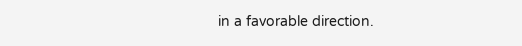in a favorable direction.